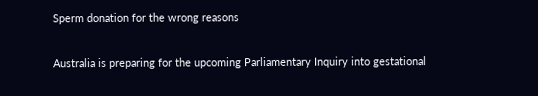Sperm donation for the wrong reasons

Australia is preparing for the upcoming Parliamentary Inquiry into gestational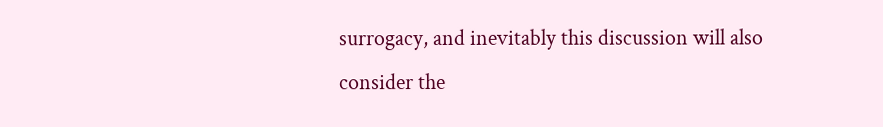surrogacy, and inevitably this discussion will also consider the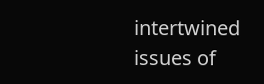intertwined issues of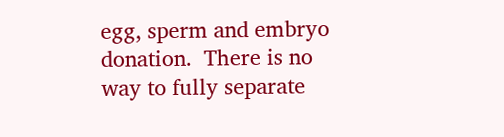egg, sperm and embryo donation.  There is no way to fully separate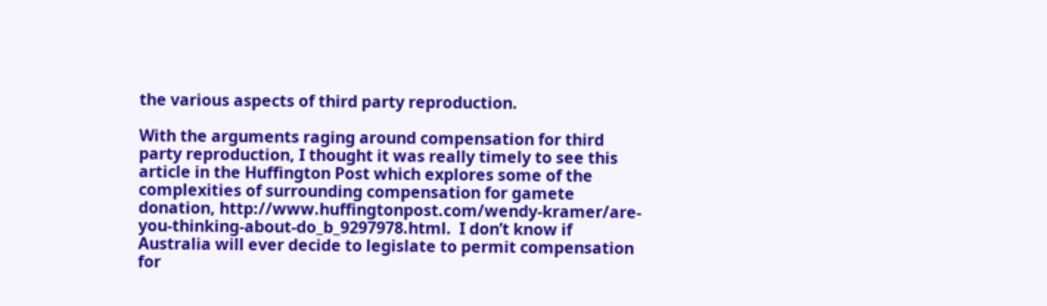the various aspects of third party reproduction.

With the arguments raging around compensation for third party reproduction, I thought it was really timely to see this article in the Huffington Post which explores some of the complexities of surrounding compensation for gamete donation, http://www.huffingtonpost.com/wendy-kramer/are-you-thinking-about-do_b_9297978.html.  I don’t know if Australia will ever decide to legislate to permit compensation for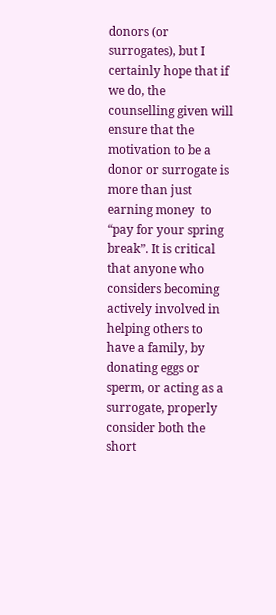donors (or surrogates), but I certainly hope that if we do, the counselling given will ensure that the motivation to be a donor or surrogate is more than just earning money  to “pay for your spring break”. It is critical that anyone who considers becoming actively involved in helping others to have a family, by donating eggs or sperm, or acting as a surrogate, properly consider both the short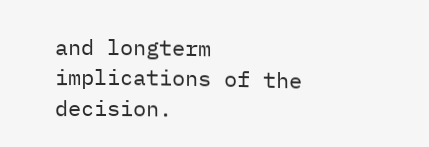and longterm implications of the decision.